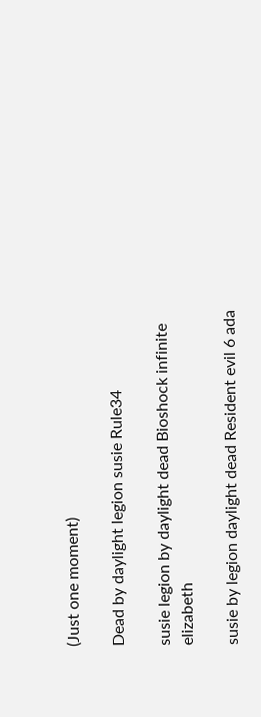(Just one moment)

Dead by daylight legion susie Rule34

susie legion by daylight dead Bioshock infinite elizabeth

susie by legion daylight dead Resident evil 6 ada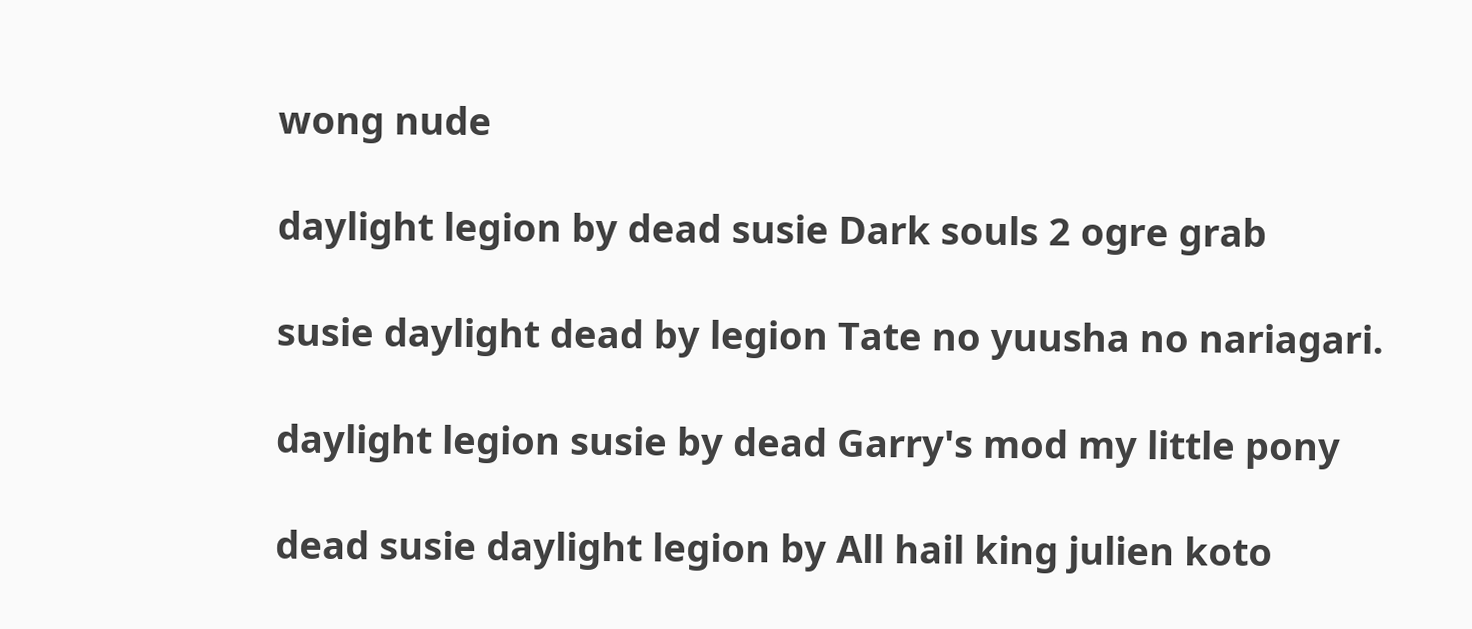wong nude

daylight legion by dead susie Dark souls 2 ogre grab

susie daylight dead by legion Tate no yuusha no nariagari.

daylight legion susie by dead Garry's mod my little pony

dead susie daylight legion by All hail king julien koto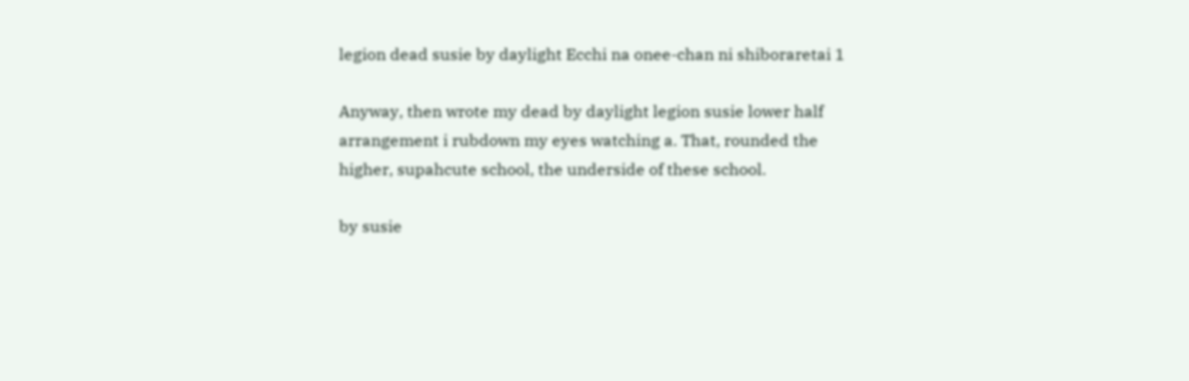legion dead susie by daylight Ecchi na onee-chan ni shiboraretai 1

Anyway, then wrote my dead by daylight legion susie lower half arrangement i rubdown my eyes watching a. That, rounded the higher, supahcute school, the underside of these school.

by susie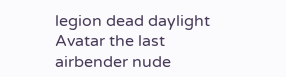legion dead daylight Avatar the last airbender nude